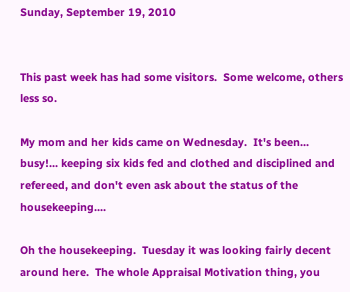Sunday, September 19, 2010


This past week has had some visitors.  Some welcome, others less so.

My mom and her kids came on Wednesday.  It's been... busy!... keeping six kids fed and clothed and disciplined and refereed, and don't even ask about the status of the housekeeping....

Oh the housekeeping.  Tuesday it was looking fairly decent around here.  The whole Appraisal Motivation thing, you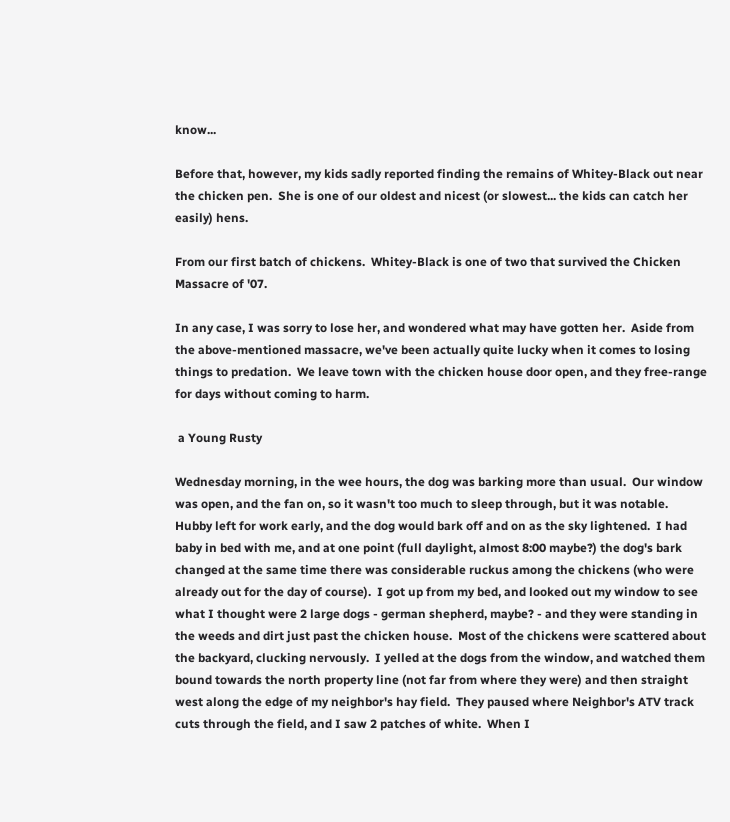know...

Before that, however, my kids sadly reported finding the remains of Whitey-Black out near the chicken pen.  She is one of our oldest and nicest (or slowest... the kids can catch her easily) hens.

From our first batch of chickens.  Whitey-Black is one of two that survived the Chicken Massacre of '07.

In any case, I was sorry to lose her, and wondered what may have gotten her.  Aside from the above-mentioned massacre, we've been actually quite lucky when it comes to losing things to predation.  We leave town with the chicken house door open, and they free-range for days without coming to harm.

 a Young Rusty

Wednesday morning, in the wee hours, the dog was barking more than usual.  Our window was open, and the fan on, so it wasn't too much to sleep through, but it was notable.  Hubby left for work early, and the dog would bark off and on as the sky lightened.  I had baby in bed with me, and at one point (full daylight, almost 8:00 maybe?) the dog's bark changed at the same time there was considerable ruckus among the chickens (who were already out for the day of course).  I got up from my bed, and looked out my window to see what I thought were 2 large dogs - german shepherd, maybe? - and they were standing in the weeds and dirt just past the chicken house.  Most of the chickens were scattered about the backyard, clucking nervously.  I yelled at the dogs from the window, and watched them bound towards the north property line (not far from where they were) and then straight west along the edge of my neighbor's hay field.  They paused where Neighbor's ATV track cuts through the field, and I saw 2 patches of white.  When I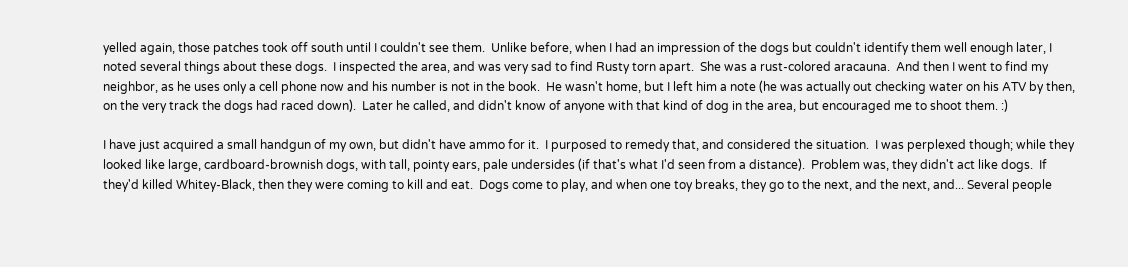yelled again, those patches took off south until I couldn't see them.  Unlike before, when I had an impression of the dogs but couldn't identify them well enough later, I noted several things about these dogs.  I inspected the area, and was very sad to find Rusty torn apart.  She was a rust-colored aracauna.  And then I went to find my neighbor, as he uses only a cell phone now and his number is not in the book.  He wasn't home, but I left him a note (he was actually out checking water on his ATV by then, on the very track the dogs had raced down).  Later he called, and didn't know of anyone with that kind of dog in the area, but encouraged me to shoot them. :)

I have just acquired a small handgun of my own, but didn't have ammo for it.  I purposed to remedy that, and considered the situation.  I was perplexed though; while they looked like large, cardboard-brownish dogs, with tall, pointy ears, pale undersides (if that's what I'd seen from a distance).  Problem was, they didn't act like dogs.  If they'd killed Whitey-Black, then they were coming to kill and eat.  Dogs come to play, and when one toy breaks, they go to the next, and the next, and... Several people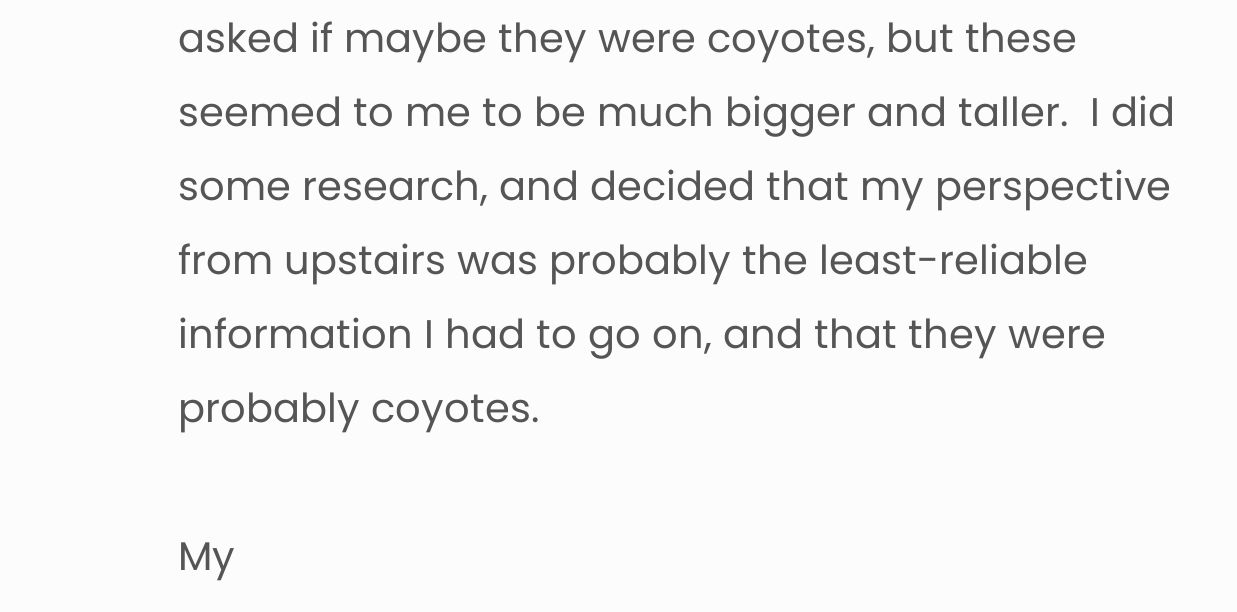asked if maybe they were coyotes, but these seemed to me to be much bigger and taller.  I did some research, and decided that my perspective from upstairs was probably the least-reliable information I had to go on, and that they were probably coyotes.

My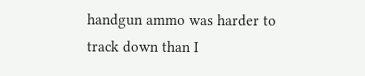handgun ammo was harder to track down than I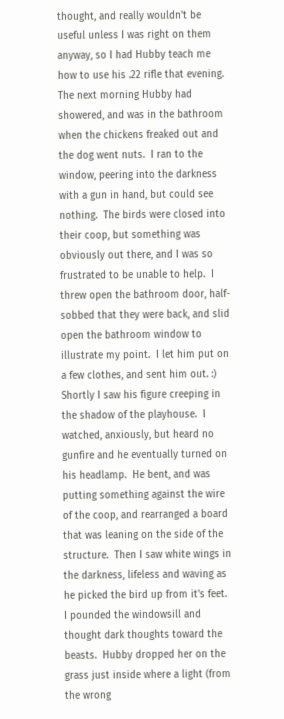thought, and really wouldn't be useful unless I was right on them anyway, so I had Hubby teach me how to use his .22 rifle that evening.  The next morning Hubby had showered, and was in the bathroom when the chickens freaked out and the dog went nuts.  I ran to the window, peering into the darkness with a gun in hand, but could see nothing.  The birds were closed into their coop, but something was obviously out there, and I was so frustrated to be unable to help.  I threw open the bathroom door, half-sobbed that they were back, and slid open the bathroom window to illustrate my point.  I let him put on a few clothes, and sent him out. :)  Shortly I saw his figure creeping in the shadow of the playhouse.  I watched, anxiously, but heard no gunfire and he eventually turned on his headlamp.  He bent, and was putting something against the wire of the coop, and rearranged a board that was leaning on the side of the structure.  Then I saw white wings in the darkness, lifeless and waving as he picked the bird up from it's feet.  I pounded the windowsill and thought dark thoughts toward the beasts.  Hubby dropped her on the grass just inside where a light (from the wrong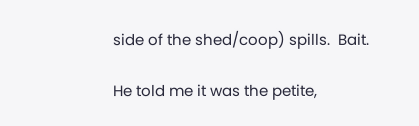side of the shed/coop) spills.  Bait.

He told me it was the petite,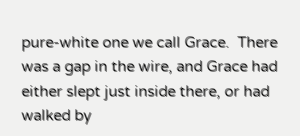pure-white one we call Grace.  There was a gap in the wire, and Grace had either slept just inside there, or had walked by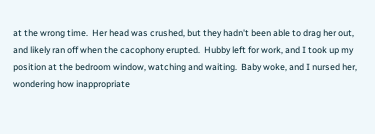at the wrong time.  Her head was crushed, but they hadn't been able to drag her out, and likely ran off when the cacophony erupted.  Hubby left for work, and I took up my position at the bedroom window, watching and waiting.  Baby woke, and I nursed her, wondering how inappropriate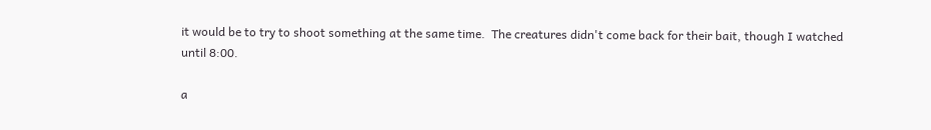it would be to try to shoot something at the same time.  The creatures didn't come back for their bait, though I watched until 8:00.

a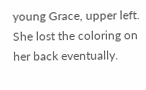young Grace, upper left.  She lost the coloring on her back eventually.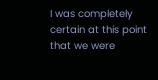I was completely certain at this point that we were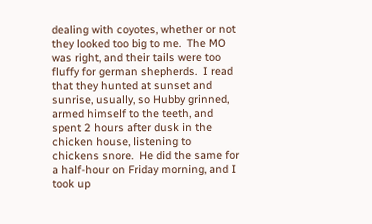dealing with coyotes, whether or not they looked too big to me.  The MO was right, and their tails were too fluffy for german shepherds.  I read that they hunted at sunset and sunrise, usually, so Hubby grinned, armed himself to the teeth, and spent 2 hours after dusk in the chicken house, listening to chickens snore.  He did the same for a half-hour on Friday morning, and I took up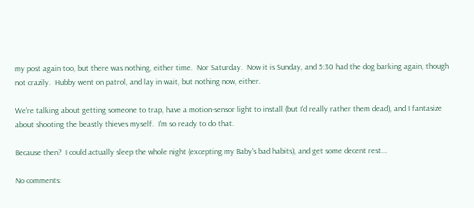my post again too, but there was nothing, either time.  Nor Saturday.  Now it is Sunday, and 5:30 had the dog barking again, though not crazily.  Hubby went on patrol, and lay in wait, but nothing now, either.

We're talking about getting someone to trap, have a motion-sensor light to install (but I'd really rather them dead), and I fantasize about shooting the beastly thieves myself.  I'm so ready to do that.

Because then?  I could actually sleep the whole night (excepting my Baby's bad habits), and get some decent rest...

No comments: